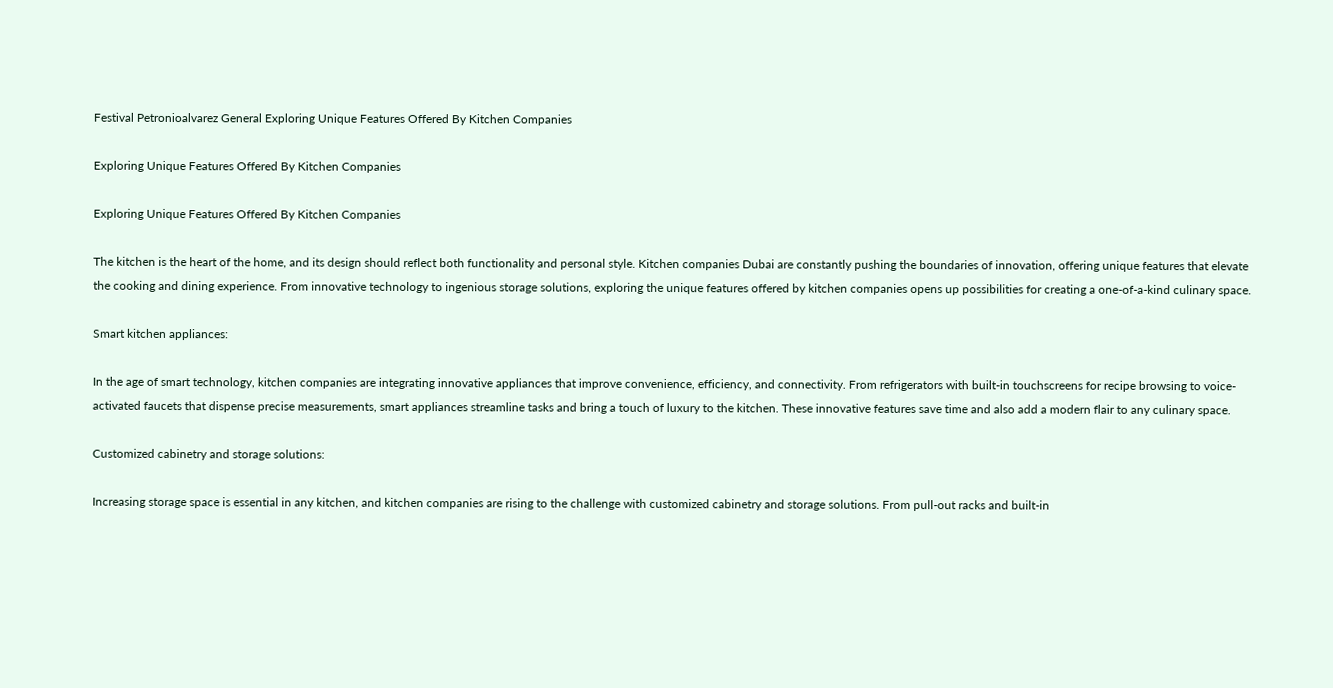Festival Petronioalvarez General Exploring Unique Features Offered By Kitchen Companies

Exploring Unique Features Offered By Kitchen Companies

Exploring Unique Features Offered By Kitchen Companies

The kitchen is the heart of the home, and its design should reflect both functionality and personal style. Kitchen companies Dubai are constantly pushing the boundaries of innovation, offering unique features that elevate the cooking and dining experience. From innovative technology to ingenious storage solutions, exploring the unique features offered by kitchen companies opens up possibilities for creating a one-of-a-kind culinary space.

Smart kitchen appliances:

In the age of smart technology, kitchen companies are integrating innovative appliances that improve convenience, efficiency, and connectivity. From refrigerators with built-in touchscreens for recipe browsing to voice-activated faucets that dispense precise measurements, smart appliances streamline tasks and bring a touch of luxury to the kitchen. These innovative features save time and also add a modern flair to any culinary space.

Customized cabinetry and storage solutions:

Increasing storage space is essential in any kitchen, and kitchen companies are rising to the challenge with customized cabinetry and storage solutions. From pull-out racks and built-in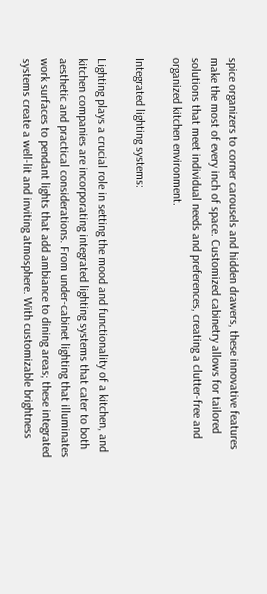spice organizers to corner carousels and hidden drawers, these innovative features make the most of every inch of space. Customized cabinetry allows for tailored solutions that meet individual needs and preferences, creating a clutter-free and organized kitchen environment.

Integrated lighting systems:

Lighting plays a crucial role in setting the mood and functionality of a kitchen, and kitchen companies are incorporating integrated lighting systems that cater to both aesthetic and practical considerations. From under-cabinet lighting that illuminates work surfaces to pendant lights that add ambiance to dining areas; these integrated systems create a well-lit and inviting atmosphere. With customizable brightness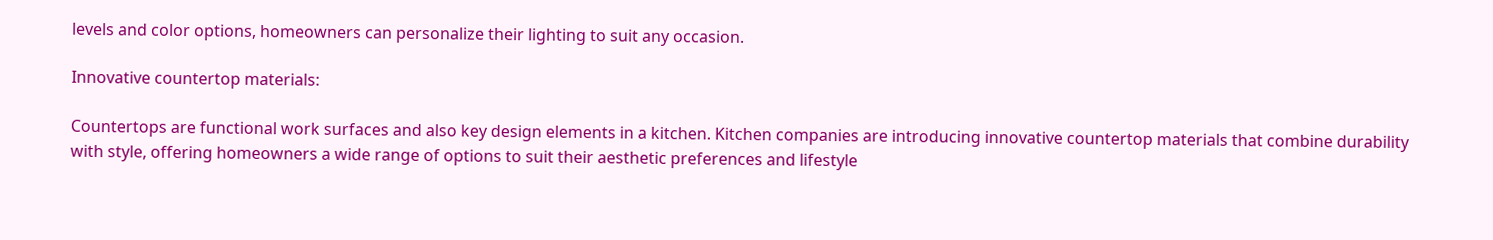levels and color options, homeowners can personalize their lighting to suit any occasion.

Innovative countertop materials:

Countertops are functional work surfaces and also key design elements in a kitchen. Kitchen companies are introducing innovative countertop materials that combine durability with style, offering homeowners a wide range of options to suit their aesthetic preferences and lifestyle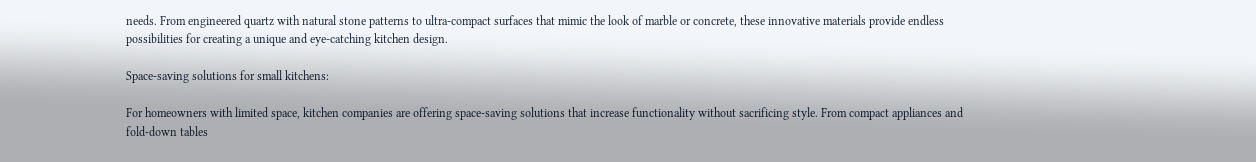needs. From engineered quartz with natural stone patterns to ultra-compact surfaces that mimic the look of marble or concrete, these innovative materials provide endless possibilities for creating a unique and eye-catching kitchen design.

Space-saving solutions for small kitchens:

For homeowners with limited space, kitchen companies are offering space-saving solutions that increase functionality without sacrificing style. From compact appliances and fold-down tables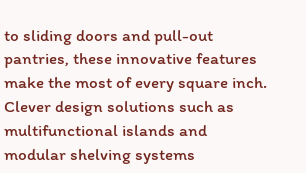to sliding doors and pull-out pantries, these innovative features make the most of every square inch. Clever design solutions such as multifunctional islands and modular shelving systems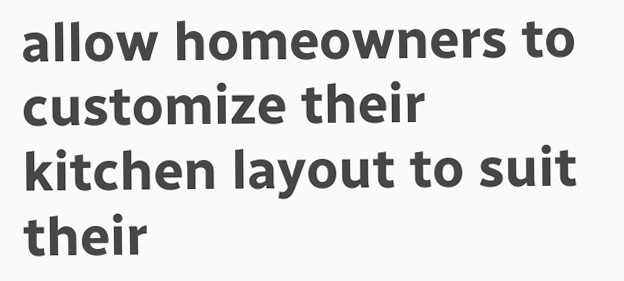allow homeowners to customize their kitchen layout to suit their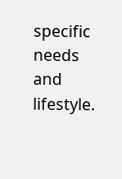specific needs and lifestyle.